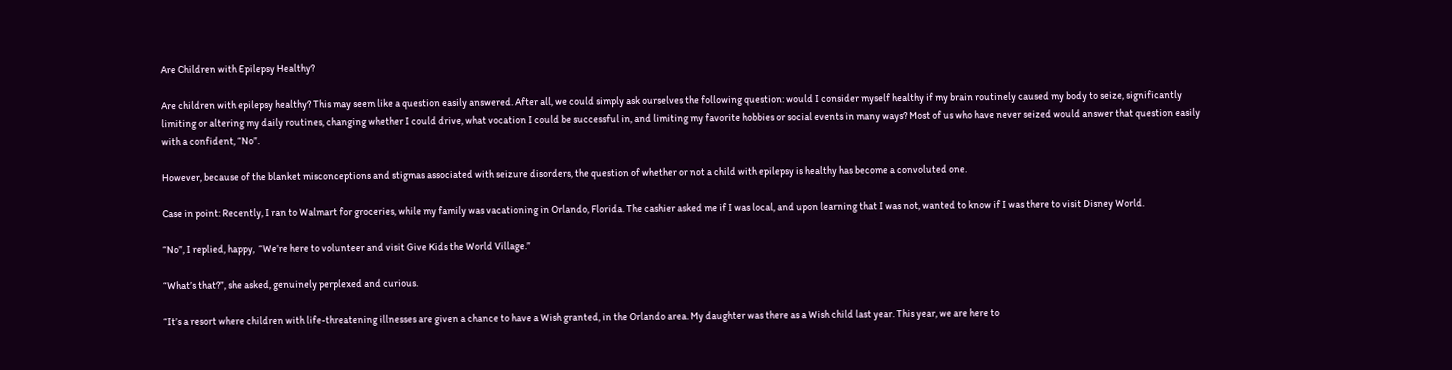Are Children with Epilepsy Healthy?

Are children with epilepsy healthy? This may seem like a question easily answered. After all, we could simply ask ourselves the following question: would I consider myself healthy if my brain routinely caused my body to seize, significantly limiting or altering my daily routines, changing whether I could drive, what vocation I could be successful in, and limiting my favorite hobbies or social events in many ways? Most of us who have never seized would answer that question easily with a confident, “No”.

However, because of the blanket misconceptions and stigmas associated with seizure disorders, the question of whether or not a child with epilepsy is healthy has become a convoluted one.

Case in point: Recently, I ran to Walmart for groceries, while my family was vacationing in Orlando, Florida. The cashier asked me if I was local, and upon learning that I was not, wanted to know if I was there to visit Disney World.

“No”, I replied, happy,  “We’re here to volunteer and visit Give Kids the World Village.”

“What’s that?”, she asked, genuinely perplexed and curious.

“It’s a resort where children with life-threatening illnesses are given a chance to have a Wish granted, in the Orlando area. My daughter was there as a Wish child last year. This year, we are here to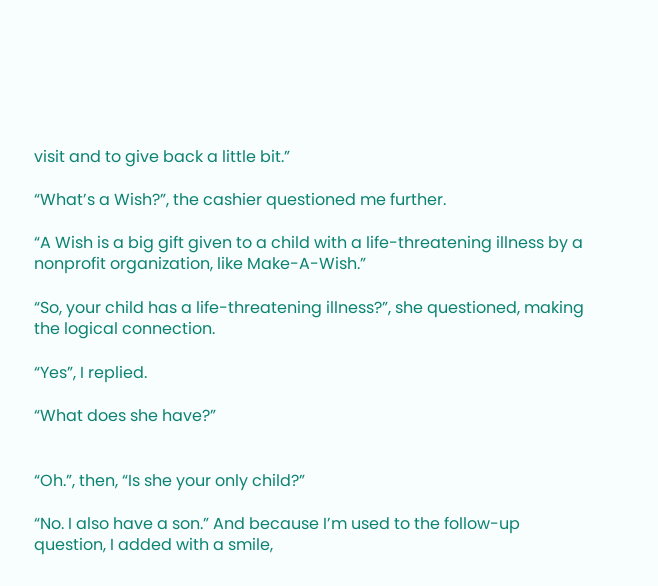visit and to give back a little bit.”

“What’s a Wish?”, the cashier questioned me further.

“A Wish is a big gift given to a child with a life-threatening illness by a nonprofit organization, like Make-A-Wish.”

“So, your child has a life-threatening illness?”, she questioned, making the logical connection.

“Yes”, I replied.

“What does she have?”


“Oh.”, then, “Is she your only child?”

“No. I also have a son.” And because I’m used to the follow-up question, I added with a smile,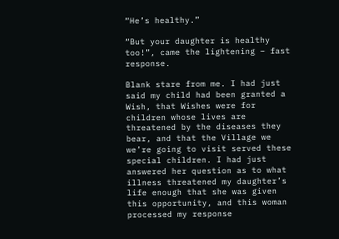“He’s healthy.”

“But your daughter is healthy too!”, came the lightening – fast response.

Blank stare from me. I had just said my child had been granted a Wish, that Wishes were for children whose lives are threatened by the diseases they bear, and that the Village we we’re going to visit served these special children. I had just answered her question as to what illness threatened my daughter’s life enough that she was given this opportunity, and this woman processed my response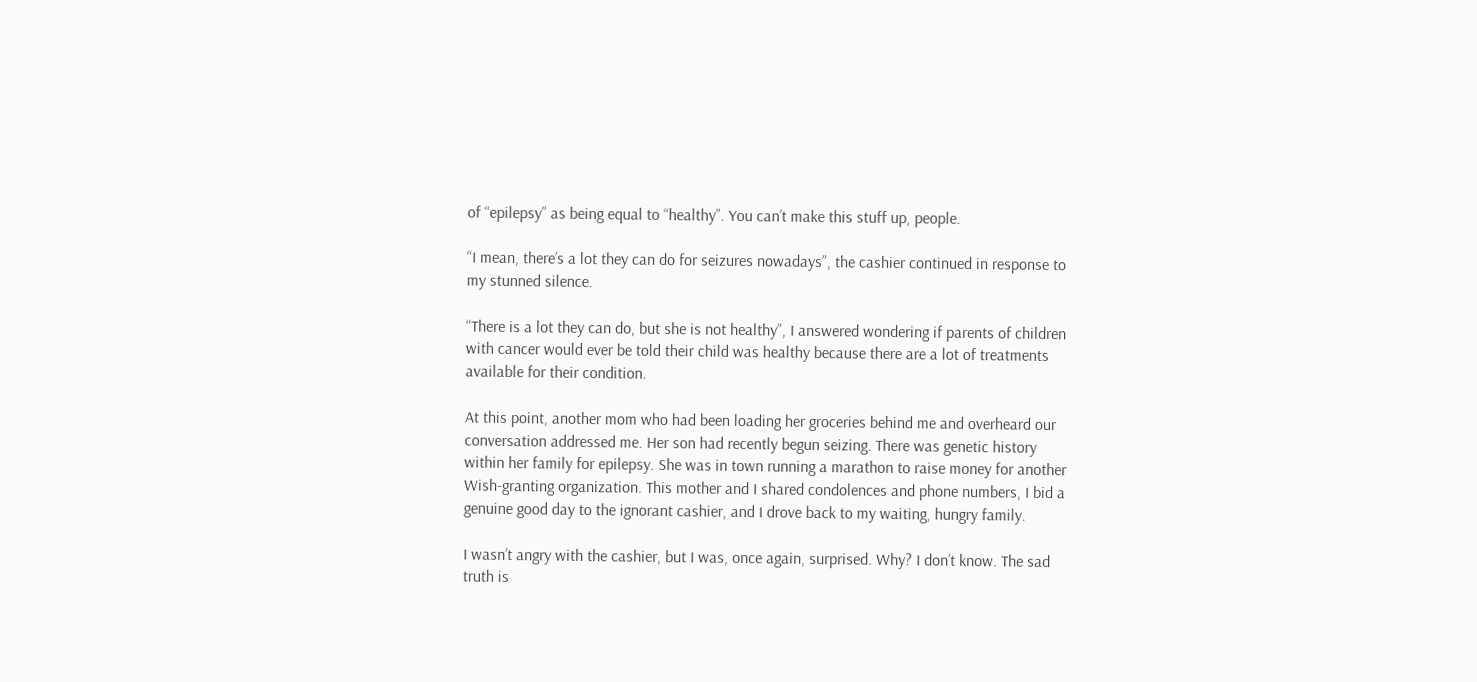of “epilepsy” as being equal to “healthy”. You can’t make this stuff up, people.

“I mean, there’s a lot they can do for seizures nowadays”, the cashier continued in response to my stunned silence.

“There is a lot they can do, but she is not healthy”, I answered wondering if parents of children with cancer would ever be told their child was healthy because there are a lot of treatments available for their condition.

At this point, another mom who had been loading her groceries behind me and overheard our conversation addressed me. Her son had recently begun seizing. There was genetic history within her family for epilepsy. She was in town running a marathon to raise money for another Wish-granting organization. This mother and I shared condolences and phone numbers, I bid a genuine good day to the ignorant cashier, and I drove back to my waiting, hungry family.

I wasn’t angry with the cashier, but I was, once again, surprised. Why? I don’t know. The sad truth is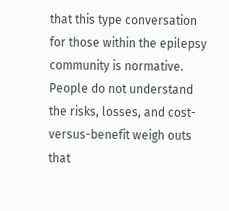that this type conversation for those within the epilepsy community is normative. People do not understand the risks, losses, and cost-versus-benefit weigh outs that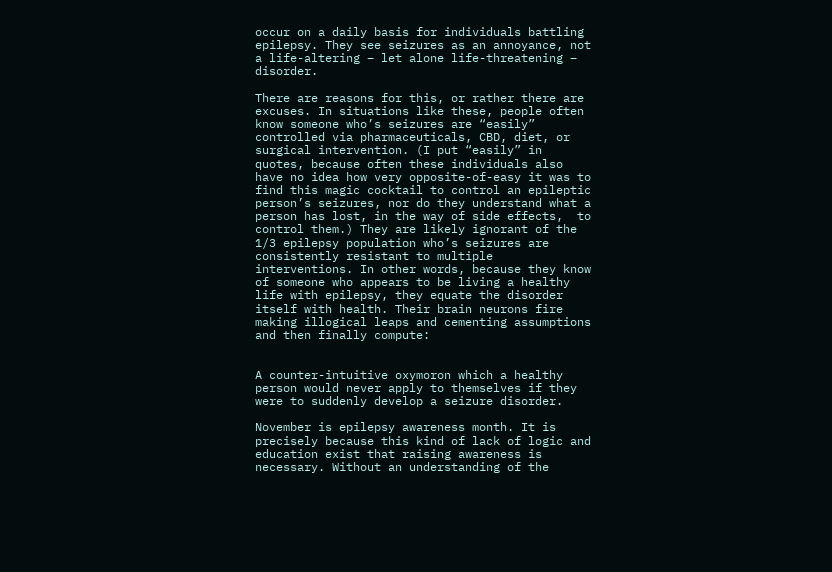occur on a daily basis for individuals battling epilepsy. They see seizures as an annoyance, not a life-altering – let alone life-threatening – disorder.

There are reasons for this, or rather there are excuses. In situations like these, people often know someone who’s seizures are “easily” controlled via pharmaceuticals, CBD, diet, or surgical intervention. (I put “easily” in quotes, because often these individuals also have no idea how very opposite-of-easy it was to find this magic cocktail to control an epileptic person’s seizures, nor do they understand what a person has lost, in the way of side effects,  to control them.) They are likely ignorant of the 1/3 epilepsy population who’s seizures are consistently resistant to multiple interventions. In other words, because they know of someone who appears to be living a healthy life with epilepsy, they equate the disorder itself with health. Their brain neurons fire making illogical leaps and cementing assumptions and then finally compute:


A counter-intuitive oxymoron which a healthy person would never apply to themselves if they were to suddenly develop a seizure disorder.

November is epilepsy awareness month. It is precisely because this kind of lack of logic and education exist that raising awareness is necessary. Without an understanding of the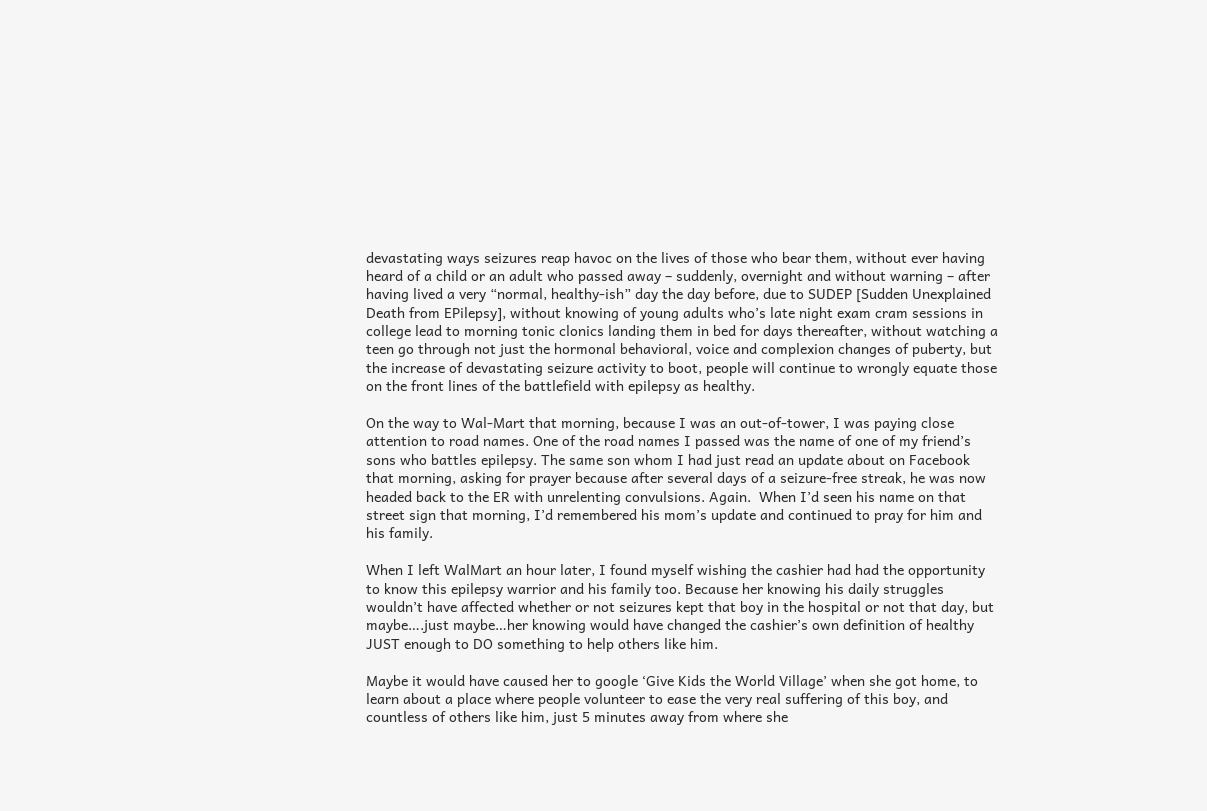devastating ways seizures reap havoc on the lives of those who bear them, without ever having heard of a child or an adult who passed away – suddenly, overnight and without warning – after having lived a very “normal, healthy-ish” day the day before, due to SUDEP [Sudden Unexplained Death from EPilepsy], without knowing of young adults who’s late night exam cram sessions in college lead to morning tonic clonics landing them in bed for days thereafter, without watching a teen go through not just the hormonal behavioral, voice and complexion changes of puberty, but the increase of devastating seizure activity to boot, people will continue to wrongly equate those on the front lines of the battlefield with epilepsy as healthy.

On the way to Wal-Mart that morning, because I was an out-of-tower, I was paying close attention to road names. One of the road names I passed was the name of one of my friend’s sons who battles epilepsy. The same son whom I had just read an update about on Facebook that morning, asking for prayer because after several days of a seizure-free streak, he was now headed back to the ER with unrelenting convulsions. Again.  When I’d seen his name on that street sign that morning, I’d remembered his mom’s update and continued to pray for him and his family.

When I left WalMart an hour later, I found myself wishing the cashier had had the opportunity to know this epilepsy warrior and his family too. Because her knowing his daily struggles wouldn’t have affected whether or not seizures kept that boy in the hospital or not that day, but maybe….just maybe…her knowing would have changed the cashier’s own definition of healthy JUST enough to DO something to help others like him.

Maybe it would have caused her to google ‘Give Kids the World Village’ when she got home, to learn about a place where people volunteer to ease the very real suffering of this boy, and countless of others like him, just 5 minutes away from where she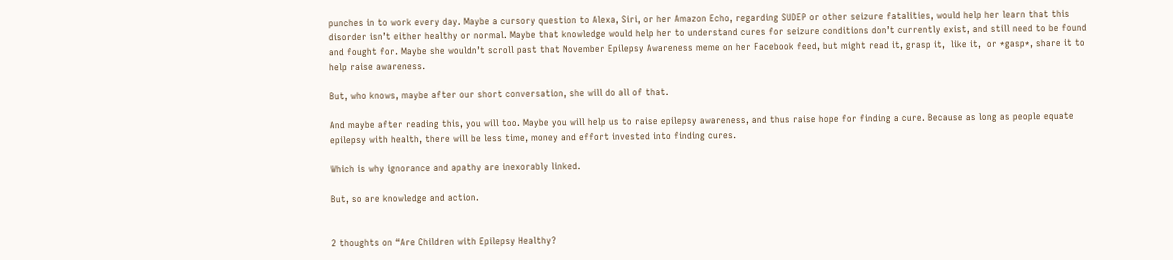punches in to work every day. Maybe a cursory question to Alexa, Siri, or her Amazon Echo, regarding SUDEP or other seizure fatalities, would help her learn that this disorder isn’t either healthy or normal. Maybe that knowledge would help her to understand cures for seizure conditions don’t currently exist, and still need to be found and fought for. Maybe she wouldn’t scroll past that November Epilepsy Awareness meme on her Facebook feed, but might read it, grasp it,  like it,  or *gasp*, share it to help raise awareness.

But, who knows, maybe after our short conversation, she will do all of that.

And maybe after reading this, you will too. Maybe you will help us to raise epilepsy awareness, and thus raise hope for finding a cure. Because as long as people equate epilepsy with health, there will be less time, money and effort invested into finding cures.

Which is why ignorance and apathy are inexorably linked.

But, so are knowledge and action.


2 thoughts on “Are Children with Epilepsy Healthy?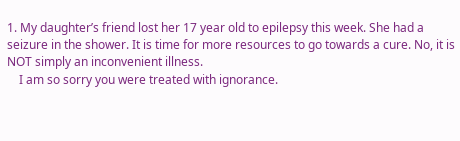1. My daughter’s friend lost her 17 year old to epilepsy this week. She had a seizure in the shower. It is time for more resources to go towards a cure. No, it is NOT simply an inconvenient illness.
    I am so sorry you were treated with ignorance.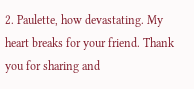2. Paulette, how devastating. My heart breaks for your friend. Thank you for sharing and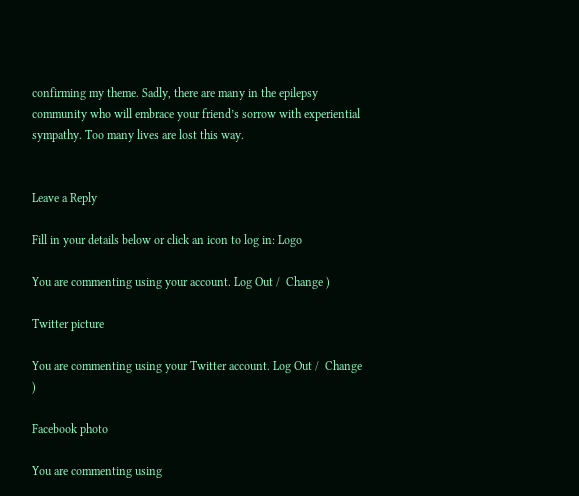confirming my theme. Sadly, there are many in the epilepsy community who will embrace your friend’s sorrow with experiential sympathy. Too many lives are lost this way.


Leave a Reply

Fill in your details below or click an icon to log in: Logo

You are commenting using your account. Log Out /  Change )

Twitter picture

You are commenting using your Twitter account. Log Out /  Change )

Facebook photo

You are commenting using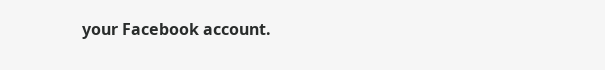your Facebook account.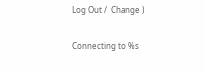Log Out /  Change )

Connecting to %s